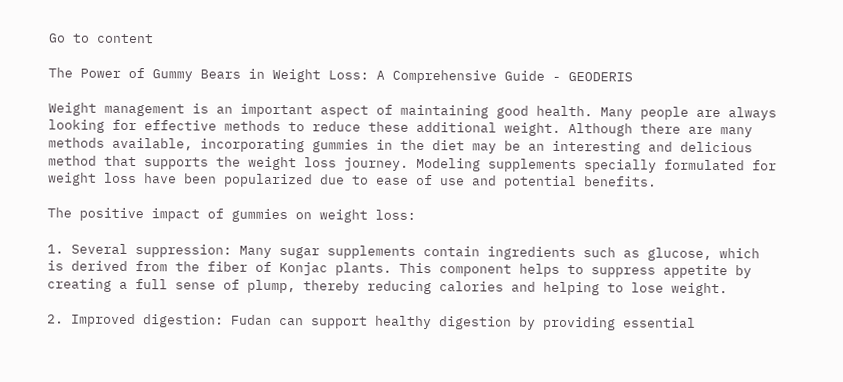Go to content

The Power of Gummy Bears in Weight Loss: A Comprehensive Guide - GEODERIS

Weight management is an important aspect of maintaining good health. Many people are always looking for effective methods to reduce these additional weight. Although there are many methods available, incorporating gummies in the diet may be an interesting and delicious method that supports the weight loss journey. Modeling supplements specially formulated for weight loss have been popularized due to ease of use and potential benefits.

The positive impact of gummies on weight loss:

1. Several suppression: Many sugar supplements contain ingredients such as glucose, which is derived from the fiber of Konjac plants. This component helps to suppress appetite by creating a full sense of plump, thereby reducing calories and helping to lose weight.

2. Improved digestion: Fudan can support healthy digestion by providing essential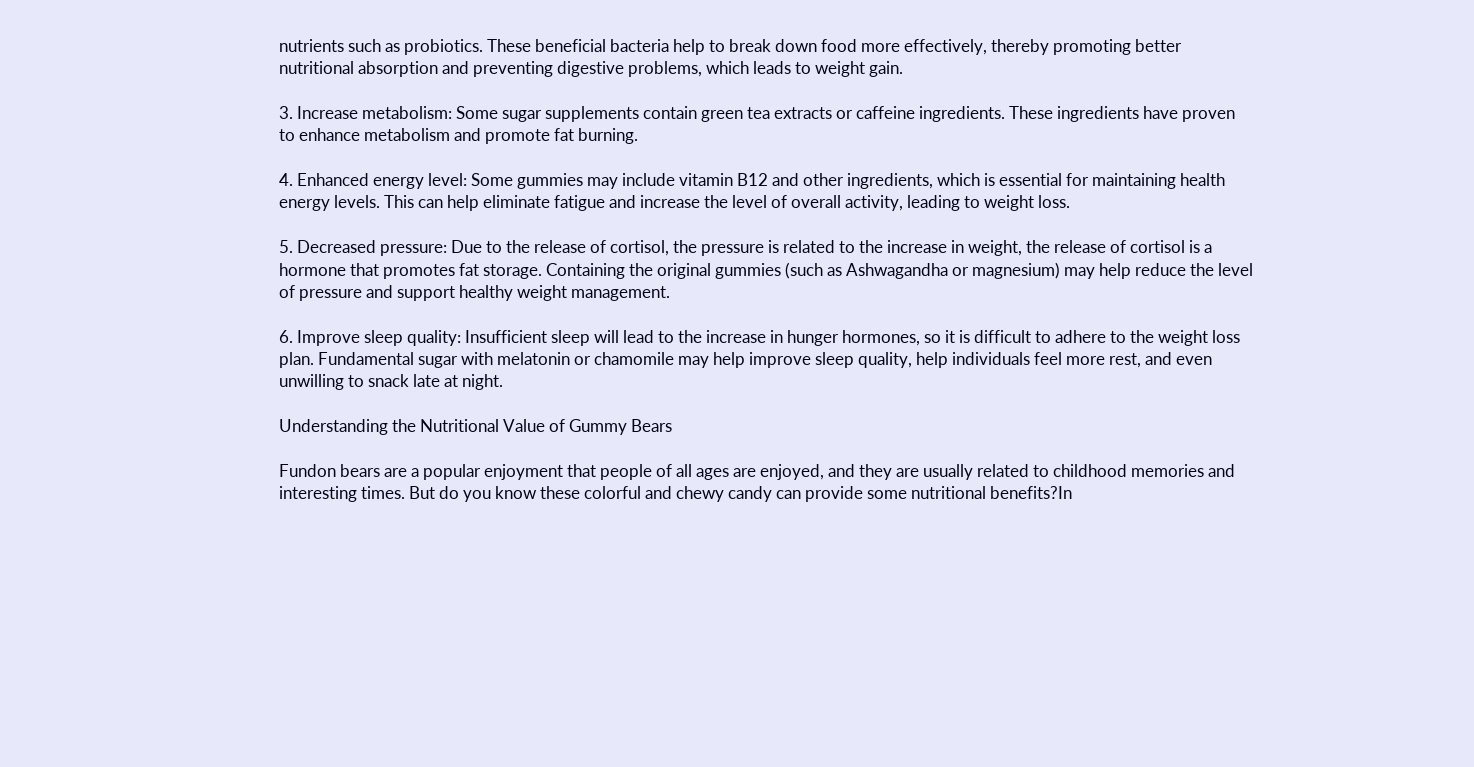nutrients such as probiotics. These beneficial bacteria help to break down food more effectively, thereby promoting better nutritional absorption and preventing digestive problems, which leads to weight gain.

3. Increase metabolism: Some sugar supplements contain green tea extracts or caffeine ingredients. These ingredients have proven to enhance metabolism and promote fat burning.

4. Enhanced energy level: Some gummies may include vitamin B12 and other ingredients, which is essential for maintaining health energy levels. This can help eliminate fatigue and increase the level of overall activity, leading to weight loss.

5. Decreased pressure: Due to the release of cortisol, the pressure is related to the increase in weight, the release of cortisol is a hormone that promotes fat storage. Containing the original gummies (such as Ashwagandha or magnesium) may help reduce the level of pressure and support healthy weight management.

6. Improve sleep quality: Insufficient sleep will lead to the increase in hunger hormones, so it is difficult to adhere to the weight loss plan. Fundamental sugar with melatonin or chamomile may help improve sleep quality, help individuals feel more rest, and even unwilling to snack late at night.

Understanding the Nutritional Value of Gummy Bears

Fundon bears are a popular enjoyment that people of all ages are enjoyed, and they are usually related to childhood memories and interesting times. But do you know these colorful and chewy candy can provide some nutritional benefits?In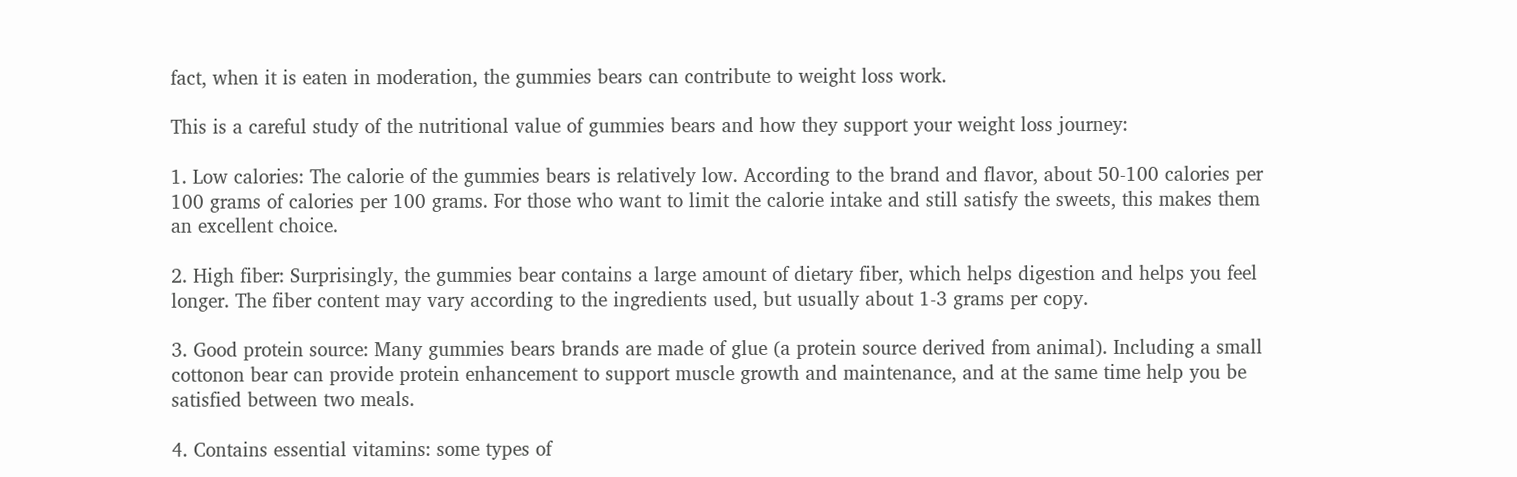fact, when it is eaten in moderation, the gummies bears can contribute to weight loss work.

This is a careful study of the nutritional value of gummies bears and how they support your weight loss journey:

1. Low calories: The calorie of the gummies bears is relatively low. According to the brand and flavor, about 50-100 calories per 100 grams of calories per 100 grams. For those who want to limit the calorie intake and still satisfy the sweets, this makes them an excellent choice.

2. High fiber: Surprisingly, the gummies bear contains a large amount of dietary fiber, which helps digestion and helps you feel longer. The fiber content may vary according to the ingredients used, but usually about 1-3 grams per copy.

3. Good protein source: Many gummies bears brands are made of glue (a protein source derived from animal). Including a small cottonon bear can provide protein enhancement to support muscle growth and maintenance, and at the same time help you be satisfied between two meals.

4. Contains essential vitamins: some types of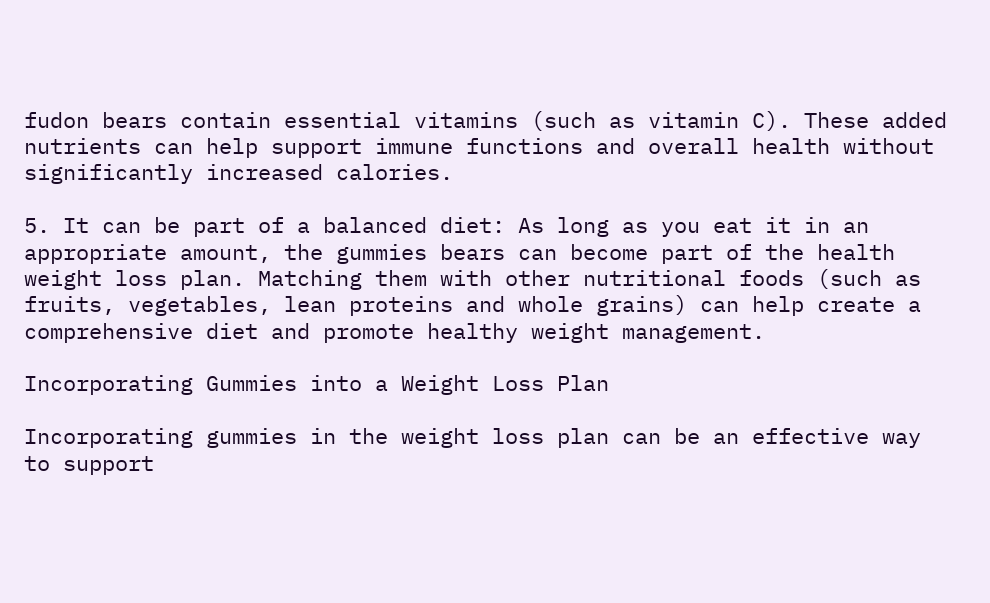fudon bears contain essential vitamins (such as vitamin C). These added nutrients can help support immune functions and overall health without significantly increased calories.

5. It can be part of a balanced diet: As long as you eat it in an appropriate amount, the gummies bears can become part of the health weight loss plan. Matching them with other nutritional foods (such as fruits, vegetables, lean proteins and whole grains) can help create a comprehensive diet and promote healthy weight management.

Incorporating Gummies into a Weight Loss Plan

Incorporating gummies in the weight loss plan can be an effective way to support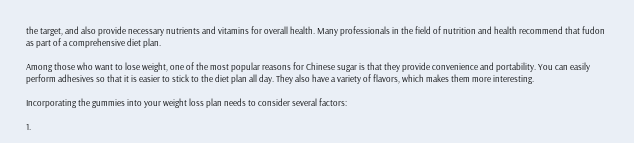the target, and also provide necessary nutrients and vitamins for overall health. Many professionals in the field of nutrition and health recommend that fudon as part of a comprehensive diet plan.

Among those who want to lose weight, one of the most popular reasons for Chinese sugar is that they provide convenience and portability. You can easily perform adhesives so that it is easier to stick to the diet plan all day. They also have a variety of flavors, which makes them more interesting.

Incorporating the gummies into your weight loss plan needs to consider several factors:

1.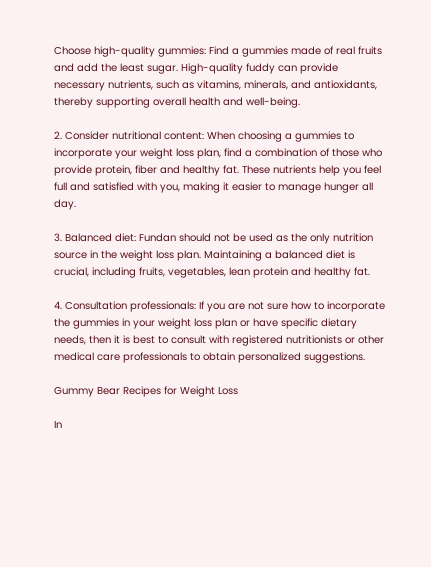Choose high-quality gummies: Find a gummies made of real fruits and add the least sugar. High-quality fuddy can provide necessary nutrients, such as vitamins, minerals, and antioxidants, thereby supporting overall health and well-being.

2. Consider nutritional content: When choosing a gummies to incorporate your weight loss plan, find a combination of those who provide protein, fiber and healthy fat. These nutrients help you feel full and satisfied with you, making it easier to manage hunger all day.

3. Balanced diet: Fundan should not be used as the only nutrition source in the weight loss plan. Maintaining a balanced diet is crucial, including fruits, vegetables, lean protein and healthy fat.

4. Consultation professionals: If you are not sure how to incorporate the gummies in your weight loss plan or have specific dietary needs, then it is best to consult with registered nutritionists or other medical care professionals to obtain personalized suggestions.

Gummy Bear Recipes for Weight Loss

In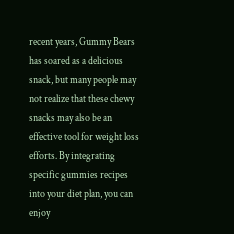recent years, Gummy Bears has soared as a delicious snack, but many people may not realize that these chewy snacks may also be an effective tool for weight loss efforts. By integrating specific gummies recipes into your diet plan, you can enjoy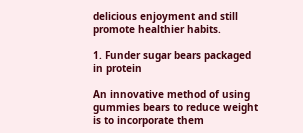delicious enjoyment and still promote healthier habits.

1. Funder sugar bears packaged in protein

An innovative method of using gummies bears to reduce weight is to incorporate them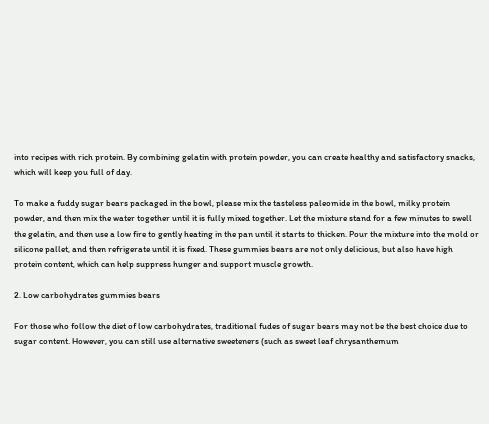into recipes with rich protein. By combining gelatin with protein powder, you can create healthy and satisfactory snacks, which will keep you full of day.

To make a fuddy sugar bears packaged in the bowl, please mix the tasteless paleomide in the bowl, milky protein powder, and then mix the water together until it is fully mixed together. Let the mixture stand for a few minutes to swell the gelatin, and then use a low fire to gently heating in the pan until it starts to thicken. Pour the mixture into the mold or silicone pallet, and then refrigerate until it is fixed. These gummies bears are not only delicious, but also have high protein content, which can help suppress hunger and support muscle growth.

2. Low carbohydrates gummies bears

For those who follow the diet of low carbohydrates, traditional fudes of sugar bears may not be the best choice due to sugar content. However, you can still use alternative sweeteners (such as sweet leaf chrysanthemum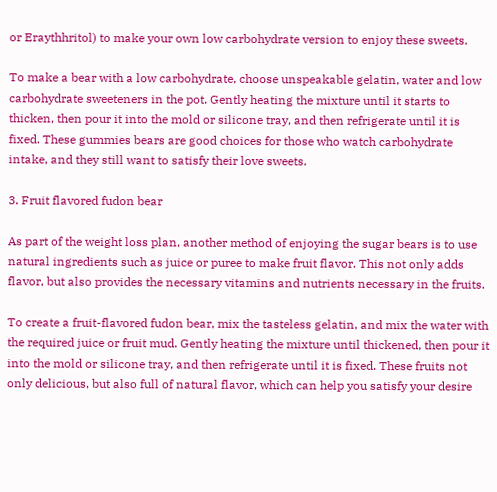or Eraythhritol) to make your own low carbohydrate version to enjoy these sweets.

To make a bear with a low carbohydrate, choose unspeakable gelatin, water and low carbohydrate sweeteners in the pot. Gently heating the mixture until it starts to thicken, then pour it into the mold or silicone tray, and then refrigerate until it is fixed. These gummies bears are good choices for those who watch carbohydrate intake, and they still want to satisfy their love sweets.

3. Fruit flavored fudon bear

As part of the weight loss plan, another method of enjoying the sugar bears is to use natural ingredients such as juice or puree to make fruit flavor. This not only adds flavor, but also provides the necessary vitamins and nutrients necessary in the fruits.

To create a fruit-flavored fudon bear, mix the tasteless gelatin, and mix the water with the required juice or fruit mud. Gently heating the mixture until thickened, then pour it into the mold or silicone tray, and then refrigerate until it is fixed. These fruits not only delicious, but also full of natural flavor, which can help you satisfy your desire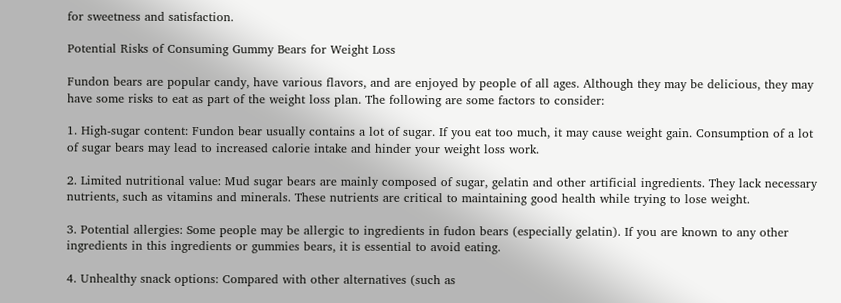for sweetness and satisfaction.

Potential Risks of Consuming Gummy Bears for Weight Loss

Fundon bears are popular candy, have various flavors, and are enjoyed by people of all ages. Although they may be delicious, they may have some risks to eat as part of the weight loss plan. The following are some factors to consider:

1. High-sugar content: Fundon bear usually contains a lot of sugar. If you eat too much, it may cause weight gain. Consumption of a lot of sugar bears may lead to increased calorie intake and hinder your weight loss work.

2. Limited nutritional value: Mud sugar bears are mainly composed of sugar, gelatin and other artificial ingredients. They lack necessary nutrients, such as vitamins and minerals. These nutrients are critical to maintaining good health while trying to lose weight.

3. Potential allergies: Some people may be allergic to ingredients in fudon bears (especially gelatin). If you are known to any other ingredients in this ingredients or gummies bears, it is essential to avoid eating.

4. Unhealthy snack options: Compared with other alternatives (such as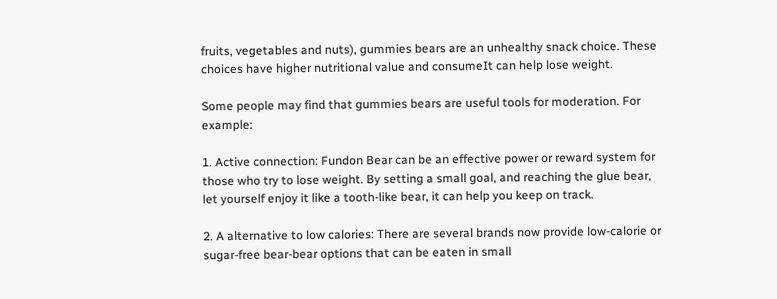fruits, vegetables and nuts), gummies bears are an unhealthy snack choice. These choices have higher nutritional value and consumeIt can help lose weight.

Some people may find that gummies bears are useful tools for moderation. For example:

1. Active connection: Fundon Bear can be an effective power or reward system for those who try to lose weight. By setting a small goal, and reaching the glue bear, let yourself enjoy it like a tooth-like bear, it can help you keep on track.

2. A alternative to low calories: There are several brands now provide low-calorie or sugar-free bear-bear options that can be eaten in small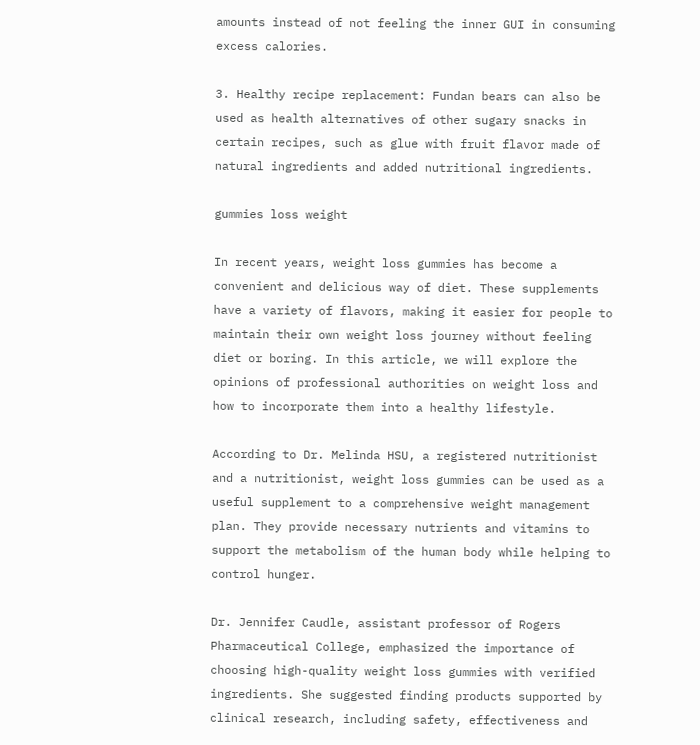amounts instead of not feeling the inner GUI in consuming excess calories.

3. Healthy recipe replacement: Fundan bears can also be used as health alternatives of other sugary snacks in certain recipes, such as glue with fruit flavor made of natural ingredients and added nutritional ingredients.

gummies loss weight

In recent years, weight loss gummies has become a convenient and delicious way of diet. These supplements have a variety of flavors, making it easier for people to maintain their own weight loss journey without feeling diet or boring. In this article, we will explore the opinions of professional authorities on weight loss and how to incorporate them into a healthy lifestyle.

According to Dr. Melinda HSU, a registered nutritionist and a nutritionist, weight loss gummies can be used as a useful supplement to a comprehensive weight management plan. They provide necessary nutrients and vitamins to support the metabolism of the human body while helping to control hunger.

Dr. Jennifer Caudle, assistant professor of Rogers Pharmaceutical College, emphasized the importance of choosing high-quality weight loss gummies with verified ingredients. She suggested finding products supported by clinical research, including safety, effectiveness and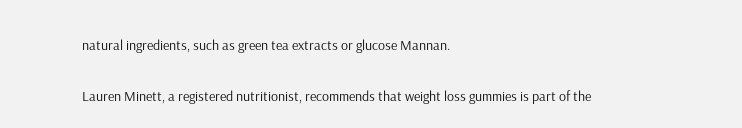natural ingredients, such as green tea extracts or glucose Mannan.

Lauren Minett, a registered nutritionist, recommends that weight loss gummies is part of the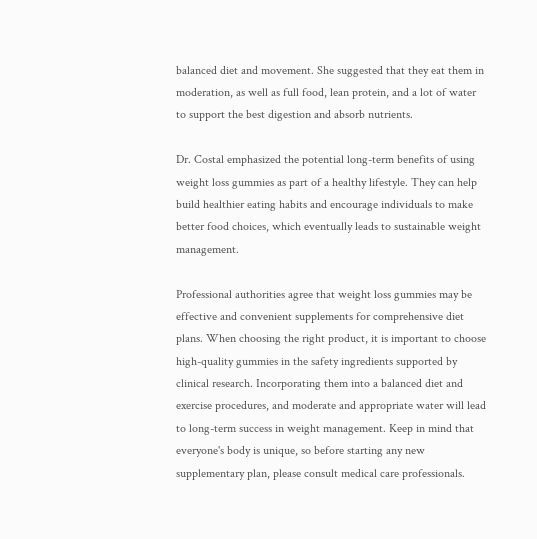balanced diet and movement. She suggested that they eat them in moderation, as well as full food, lean protein, and a lot of water to support the best digestion and absorb nutrients.

Dr. Costal emphasized the potential long-term benefits of using weight loss gummies as part of a healthy lifestyle. They can help build healthier eating habits and encourage individuals to make better food choices, which eventually leads to sustainable weight management.

Professional authorities agree that weight loss gummies may be effective and convenient supplements for comprehensive diet plans. When choosing the right product, it is important to choose high-quality gummies in the safety ingredients supported by clinical research. Incorporating them into a balanced diet and exercise procedures, and moderate and appropriate water will lead to long-term success in weight management. Keep in mind that everyone's body is unique, so before starting any new supplementary plan, please consult medical care professionals.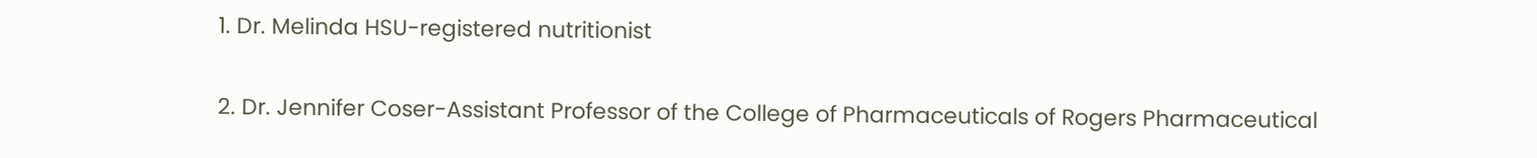1. Dr. Melinda HSU-registered nutritionist

2. Dr. Jennifer Coser-Assistant Professor of the College of Pharmaceuticals of Rogers Pharmaceutical